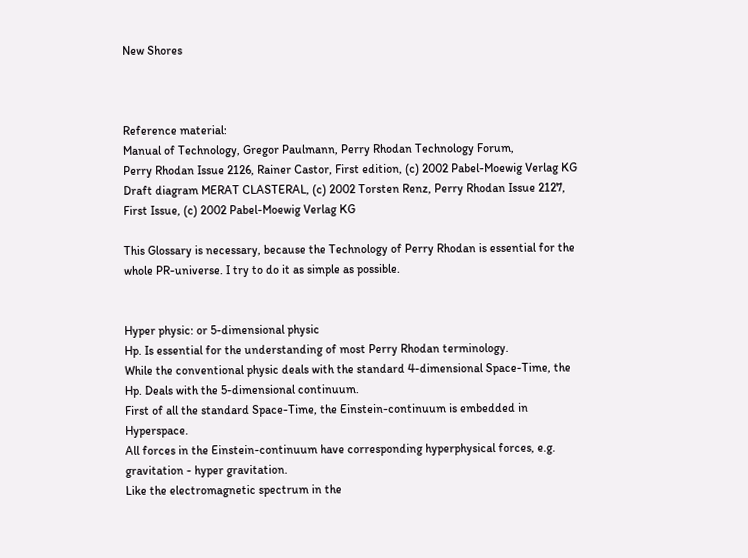New Shores



Reference material:
Manual of Technology, Gregor Paulmann, Perry Rhodan Technology Forum,
Perry Rhodan Issue 2126, Rainer Castor, First edition, (c) 2002 Pabel-Moewig Verlag KG
Draft diagram MERAT CLASTERAL, (c) 2002 Torsten Renz, Perry Rhodan Issue 2127, First Issue, (c) 2002 Pabel-Moewig Verlag KG

This Glossary is necessary, because the Technology of Perry Rhodan is essential for the whole PR-universe. I try to do it as simple as possible.


Hyper physic: or 5-dimensional physic
Hp. Is essential for the understanding of most Perry Rhodan terminology.
While the conventional physic deals with the standard 4-dimensional Space-Time, the Hp. Deals with the 5-dimensional continuum.
First of all the standard Space-Time, the Einstein-continuum is embedded in Hyperspace.
All forces in the Einstein-continuum have corresponding hyperphysical forces, e.g. gravitation - hyper gravitation.
Like the electromagnetic spectrum in the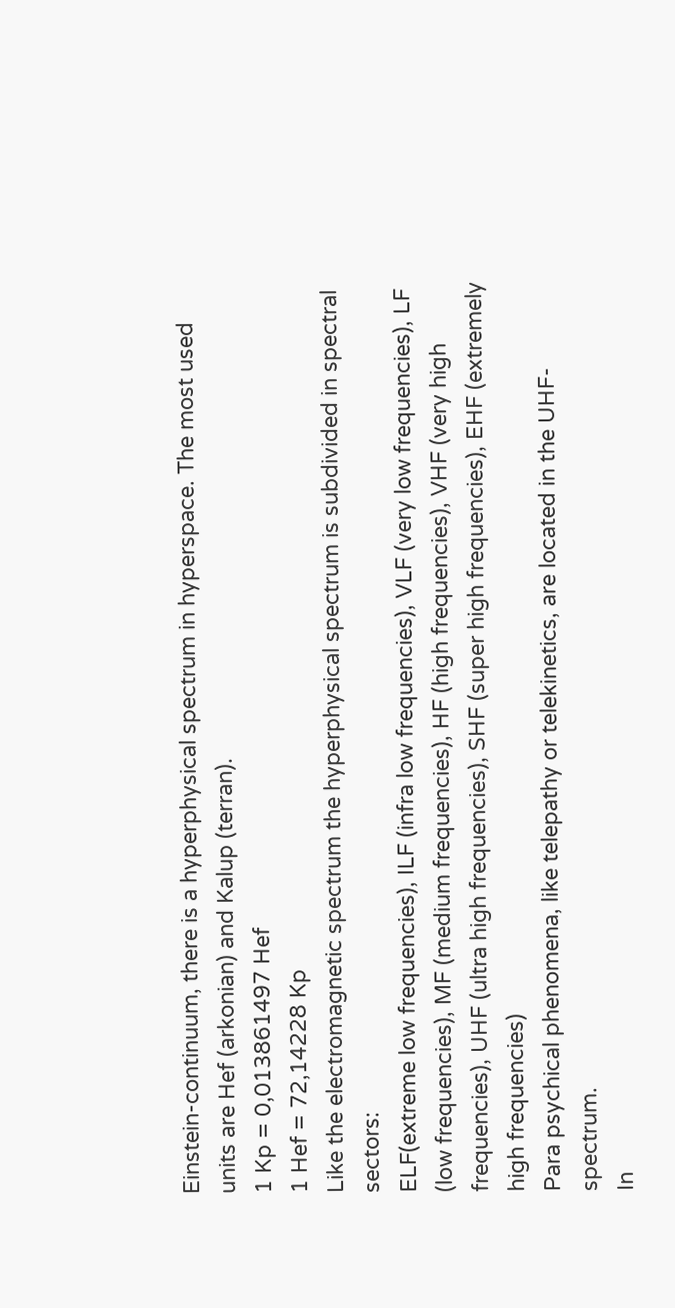Einstein-continuum, there is a hyperphysical spectrum in hyperspace. The most used units are Hef (arkonian) and Kalup (terran).
1 Kp = 0,013861497 Hef
1 Hef = 72,14228 Kp
Like the electromagnetic spectrum the hyperphysical spectrum is subdivided in spectral sectors:
ELF(extreme low frequencies), ILF (infra low frequencies), VLF (very low frequencies), LF (low frequencies), MF (medium frequencies), HF (high frequencies), VHF (very high frequencies), UHF (ultra high frequencies), SHF (super high frequencies), EHF (extremely high frequencies)
Para psychical phenomena, like telepathy or telekinetics, are located in the UHF-spectrum.
In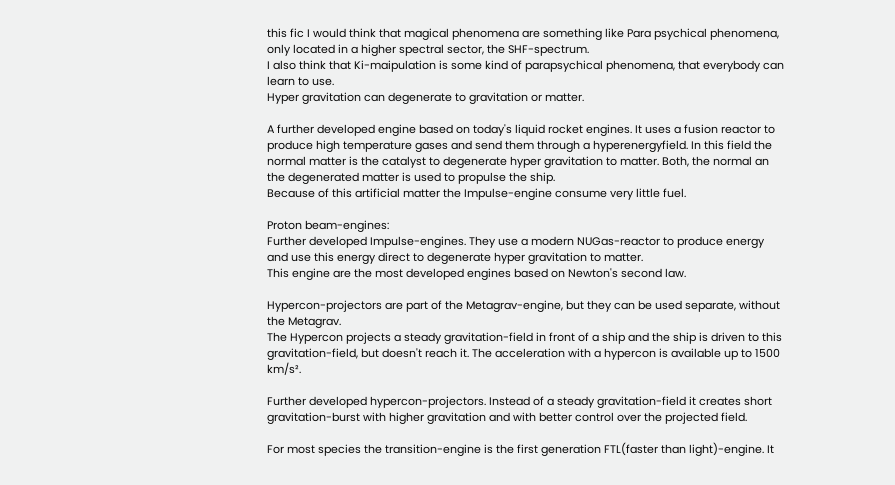this fic I would think that magical phenomena are something like Para psychical phenomena, only located in a higher spectral sector, the SHF-spectrum.
I also think that Ki-maipulation is some kind of parapsychical phenomena, that everybody can learn to use.
Hyper gravitation can degenerate to gravitation or matter.

A further developed engine based on today's liquid rocket engines. It uses a fusion reactor to produce high temperature gases and send them through a hyperenergyfield. In this field the normal matter is the catalyst to degenerate hyper gravitation to matter. Both, the normal an the degenerated matter is used to propulse the ship.
Because of this artificial matter the Impulse-engine consume very little fuel.

Proton beam-engines:
Further developed Impulse-engines. They use a modern NUGas-reactor to produce energy and use this energy direct to degenerate hyper gravitation to matter.
This engine are the most developed engines based on Newton's second law.

Hypercon-projectors are part of the Metagrav-engine, but they can be used separate, without the Metagrav.
The Hypercon projects a steady gravitation-field in front of a ship and the ship is driven to this gravitation-field, but doesn't reach it. The acceleration with a hypercon is available up to 1500 km/s².

Further developed hypercon-projectors. Instead of a steady gravitation-field it creates short gravitation-burst with higher gravitation and with better control over the projected field.

For most species the transition-engine is the first generation FTL(faster than light)-engine. It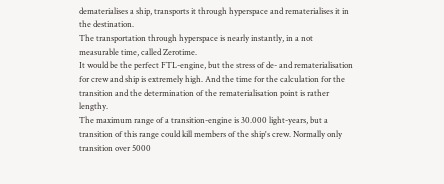dematerialises a ship, transports it through hyperspace and rematerialises it in the destination.
The transportation through hyperspace is nearly instantly, in a not measurable time, called Zerotime.
It would be the perfect FTL-engine, but the stress of de- and rematerialisation for crew and ship is extremely high. And the time for the calculation for the transition and the determination of the rematerialisation point is rather lengthy.
The maximum range of a transition-engine is 30.000 light-years, but a transition of this range could kill members of the ship's crew. Normally only transition over 5000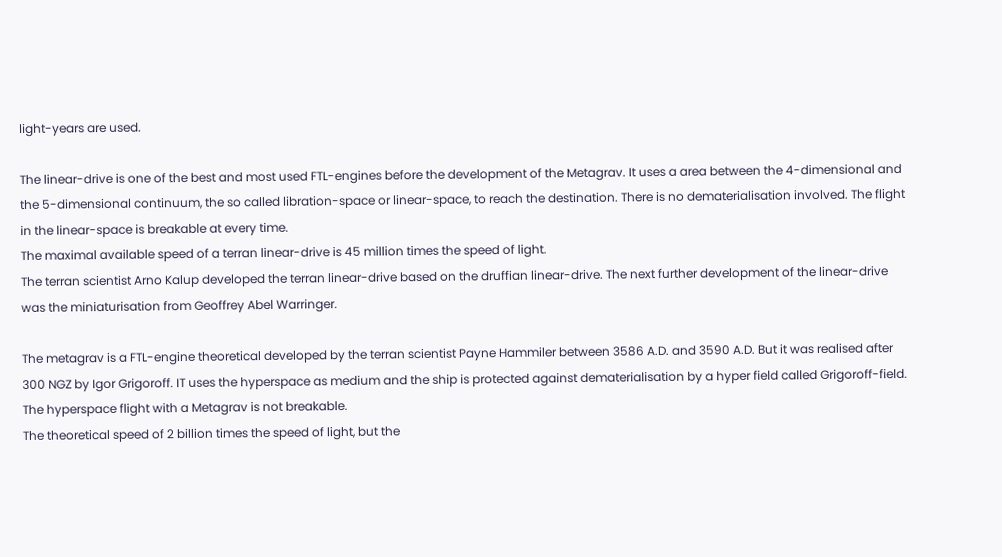light-years are used.

The linear-drive is one of the best and most used FTL-engines before the development of the Metagrav. It uses a area between the 4-dimensional and the 5-dimensional continuum, the so called libration-space or linear-space, to reach the destination. There is no dematerialisation involved. The flight in the linear-space is breakable at every time.
The maximal available speed of a terran linear-drive is 45 million times the speed of light.
The terran scientist Arno Kalup developed the terran linear-drive based on the druffian linear-drive. The next further development of the linear-drive was the miniaturisation from Geoffrey Abel Warringer.

The metagrav is a FTL-engine theoretical developed by the terran scientist Payne Hammiler between 3586 A.D. and 3590 A.D. But it was realised after 300 NGZ by Igor Grigoroff. IT uses the hyperspace as medium and the ship is protected against dematerialisation by a hyper field called Grigoroff-field. The hyperspace flight with a Metagrav is not breakable.
The theoretical speed of 2 billion times the speed of light, but the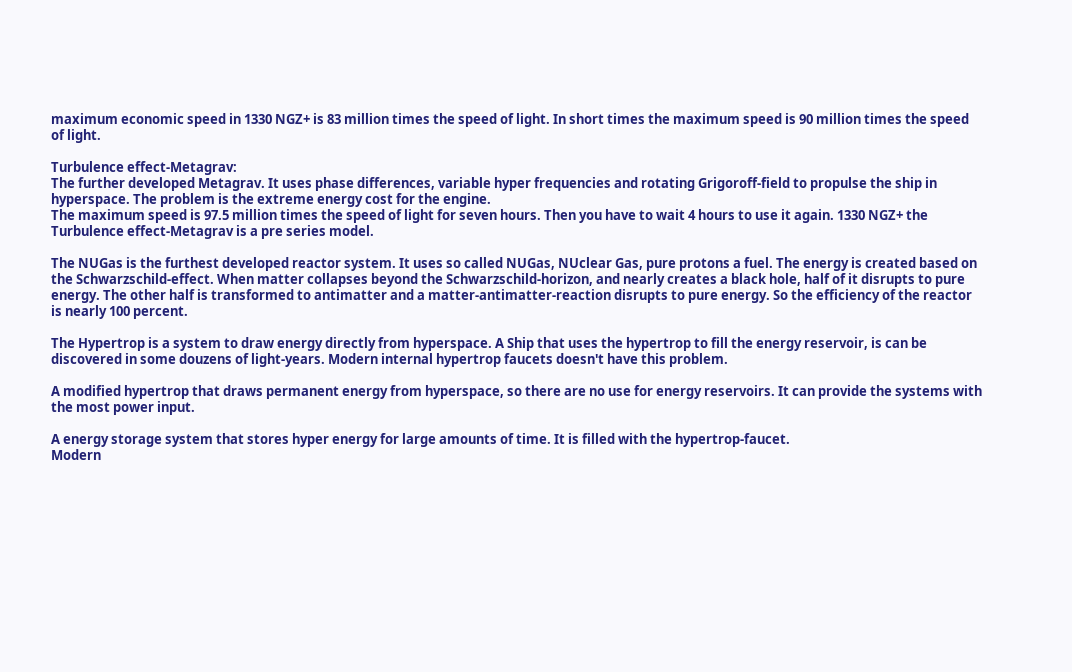maximum economic speed in 1330 NGZ+ is 83 million times the speed of light. In short times the maximum speed is 90 million times the speed of light.

Turbulence effect-Metagrav:
The further developed Metagrav. It uses phase differences, variable hyper frequencies and rotating Grigoroff-field to propulse the ship in hyperspace. The problem is the extreme energy cost for the engine.
The maximum speed is 97.5 million times the speed of light for seven hours. Then you have to wait 4 hours to use it again. 1330 NGZ+ the Turbulence effect-Metagrav is a pre series model.

The NUGas is the furthest developed reactor system. It uses so called NUGas, NUclear Gas, pure protons a fuel. The energy is created based on the Schwarzschild-effect. When matter collapses beyond the Schwarzschild-horizon, and nearly creates a black hole, half of it disrupts to pure energy. The other half is transformed to antimatter and a matter-antimatter-reaction disrupts to pure energy. So the efficiency of the reactor is nearly 100 percent.

The Hypertrop is a system to draw energy directly from hyperspace. A Ship that uses the hypertrop to fill the energy reservoir, is can be discovered in some douzens of light-years. Modern internal hypertrop faucets doesn't have this problem.

A modified hypertrop that draws permanent energy from hyperspace, so there are no use for energy reservoirs. It can provide the systems with the most power input.

A energy storage system that stores hyper energy for large amounts of time. It is filled with the hypertrop-faucet.
Modern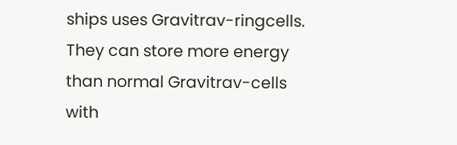ships uses Gravitrav-ringcells. They can store more energy than normal Gravitrav-cells with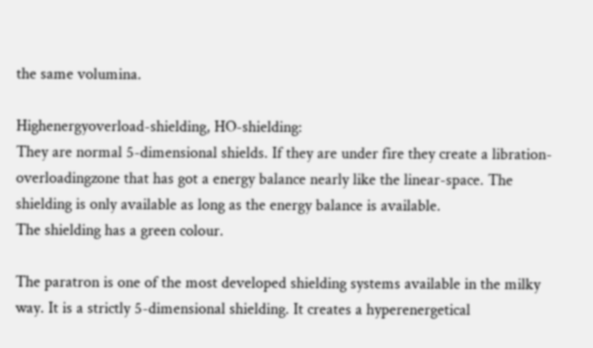the same volumina.

Highenergyoverload-shielding, HO-shielding:
They are normal 5-dimensional shields. If they are under fire they create a libration-overloadingzone that has got a energy balance nearly like the linear-space. The shielding is only available as long as the energy balance is available.
The shielding has a green colour.

The paratron is one of the most developed shielding systems available in the milky way. It is a strictly 5-dimensional shielding. It creates a hyperenergetical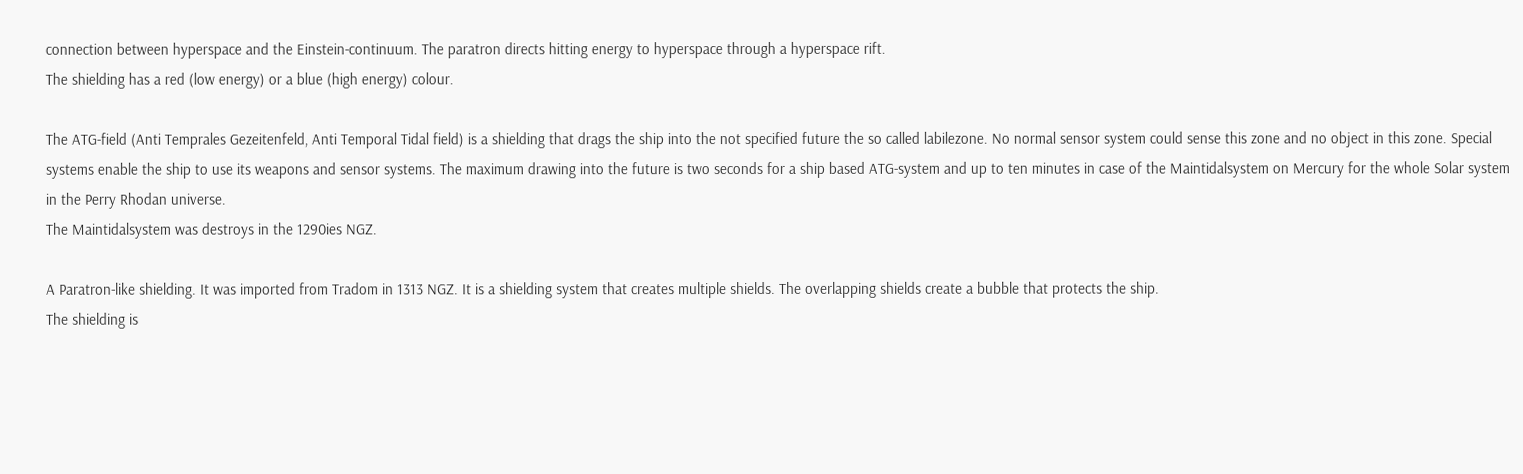connection between hyperspace and the Einstein-continuum. The paratron directs hitting energy to hyperspace through a hyperspace rift.
The shielding has a red (low energy) or a blue (high energy) colour.

The ATG-field (Anti Temprales Gezeitenfeld, Anti Temporal Tidal field) is a shielding that drags the ship into the not specified future the so called labilezone. No normal sensor system could sense this zone and no object in this zone. Special systems enable the ship to use its weapons and sensor systems. The maximum drawing into the future is two seconds for a ship based ATG-system and up to ten minutes in case of the Maintidalsystem on Mercury for the whole Solar system in the Perry Rhodan universe.
The Maintidalsystem was destroys in the 1290ies NGZ.

A Paratron-like shielding. It was imported from Tradom in 1313 NGZ. It is a shielding system that creates multiple shields. The overlapping shields create a bubble that protects the ship.
The shielding is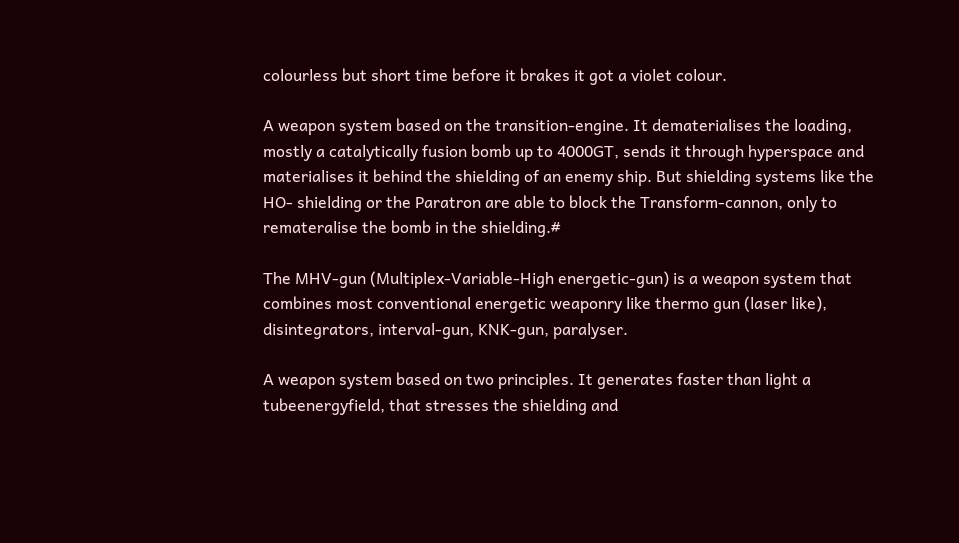colourless but short time before it brakes it got a violet colour.

A weapon system based on the transition-engine. It dematerialises the loading, mostly a catalytically fusion bomb up to 4000GT, sends it through hyperspace and materialises it behind the shielding of an enemy ship. But shielding systems like the HO- shielding or the Paratron are able to block the Transform-cannon, only to remateralise the bomb in the shielding.#

The MHV-gun (Multiplex-Variable-High energetic-gun) is a weapon system that combines most conventional energetic weaponry like thermo gun (laser like), disintegrators, interval-gun, KNK-gun, paralyser.

A weapon system based on two principles. It generates faster than light a tubeenergyfield, that stresses the shielding and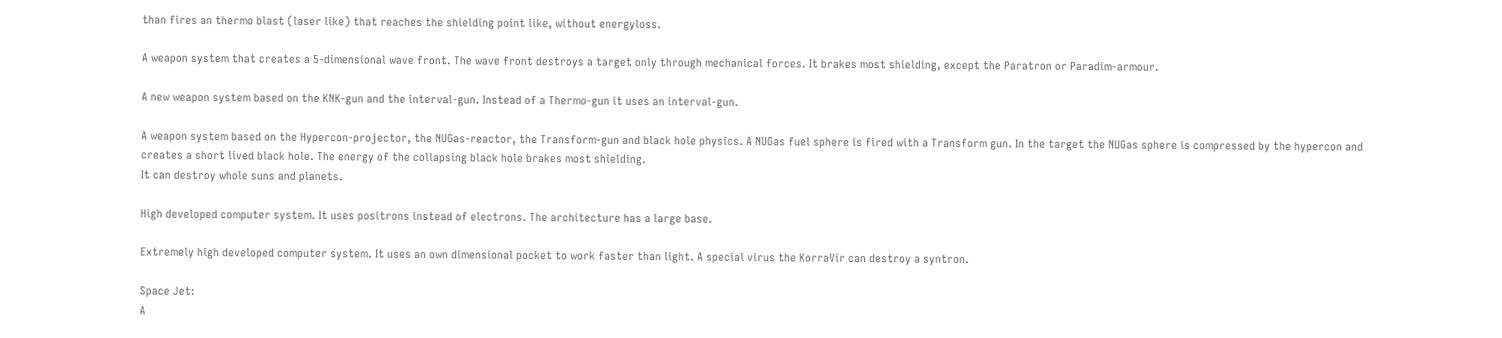than fires an thermo blast (laser like) that reaches the shielding point like, without energyloss.

A weapon system that creates a 5-dimensional wave front. The wave front destroys a target only through mechanical forces. It brakes most shielding, except the Paratron or Paradim-armour.

A new weapon system based on the KNK-gun and the interval-gun. Instead of a Thermo-gun it uses an interval-gun.

A weapon system based on the Hypercon-projector, the NUGas-reactor, the Transform-gun and black hole physics. A NUGas fuel sphere is fired with a Transform gun. In the target the NUGas sphere is compressed by the hypercon and creates a short lived black hole. The energy of the collapsing black hole brakes most shielding.
It can destroy whole suns and planets.

High developed computer system. It uses positrons instead of electrons. The architecture has a large base.

Extremely high developed computer system. It uses an own dimensional pocket to work faster than light. A special virus the KorraVir can destroy a syntron.

Space Jet:
A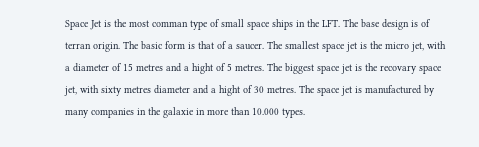Space Jet is the most comman type of small space ships in the LFT. The base design is of terran origin. The basic form is that of a saucer. The smallest space jet is the micro jet, with a diameter of 15 metres and a hight of 5 metres. The biggest space jet is the recovary space jet, with sixty metres diameter and a hight of 30 metres. The space jet is manufactured by many companies in the galaxie in more than 10.000 types.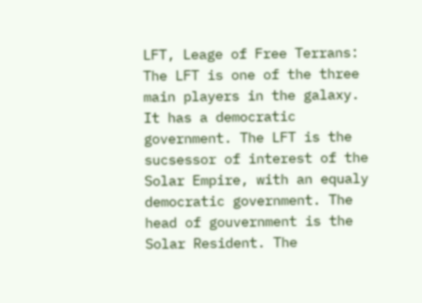LFT, Leage of Free Terrans:
The LFT is one of the three main players in the galaxy. It has a democratic government. The LFT is the sucsessor of interest of the Solar Empire, with an equaly democratic government. The head of gouvernment is the Solar Resident. The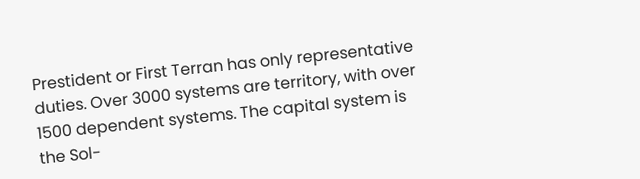Prestident or First Terran has only representative duties. Over 3000 systems are territory, with over 1500 dependent systems. The capital system is the Sol-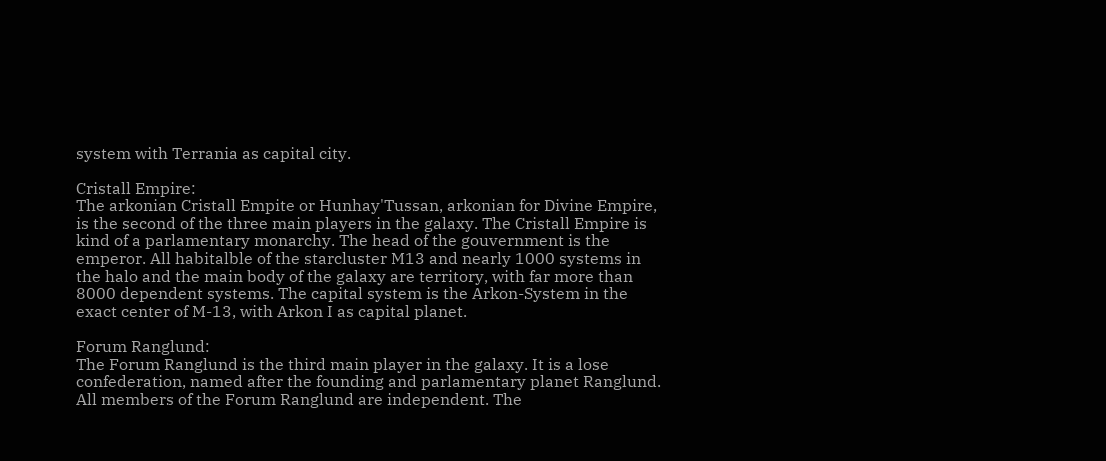system with Terrania as capital city.

Cristall Empire:
The arkonian Cristall Empite or Hunhay'Tussan, arkonian for Divine Empire, is the second of the three main players in the galaxy. The Cristall Empire is kind of a parlamentary monarchy. The head of the gouvernment is the emperor. All habitalble of the starcluster M13 and nearly 1000 systems in the halo and the main body of the galaxy are territory, with far more than 8000 dependent systems. The capital system is the Arkon-System in the exact center of M-13, with Arkon I as capital planet.

Forum Ranglund:
The Forum Ranglund is the third main player in the galaxy. It is a lose confederation, named after the founding and parlamentary planet Ranglund. All members of the Forum Ranglund are independent. The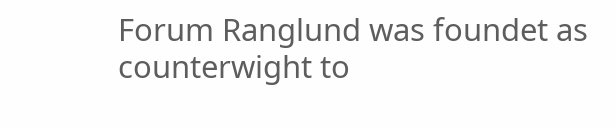Forum Ranglund was foundet as counterwight to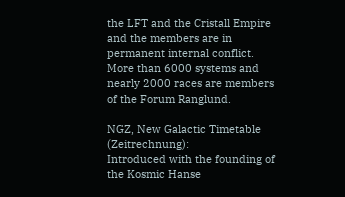the LFT and the Cristall Empire and the members are in permanent internal conflict. More than 6000 systems and nearly 2000 races are members of the Forum Ranglund.

NGZ, New Galactic Timetable (Zeitrechnung):
Introduced with the founding of the Kosmic Hanse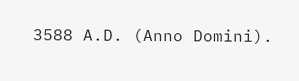3588 A.D. (Anno Domini).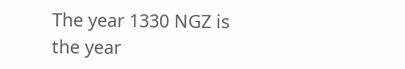The year 1330 NGZ is the year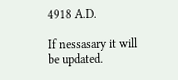4918 A.D.

If nessasary it will be updated.